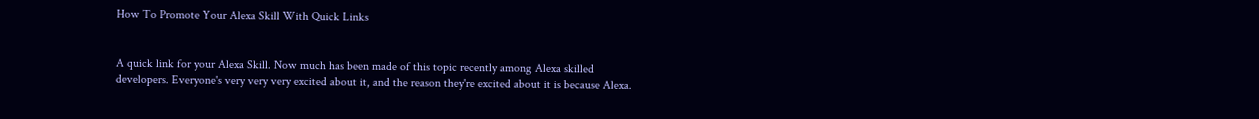How To Promote Your Alexa Skill With Quick Links


A quick link for your Alexa Skill. Now much has been made of this topic recently among Alexa skilled developers. Everyone's very very very excited about it, and the reason they're excited about it is because Alexa.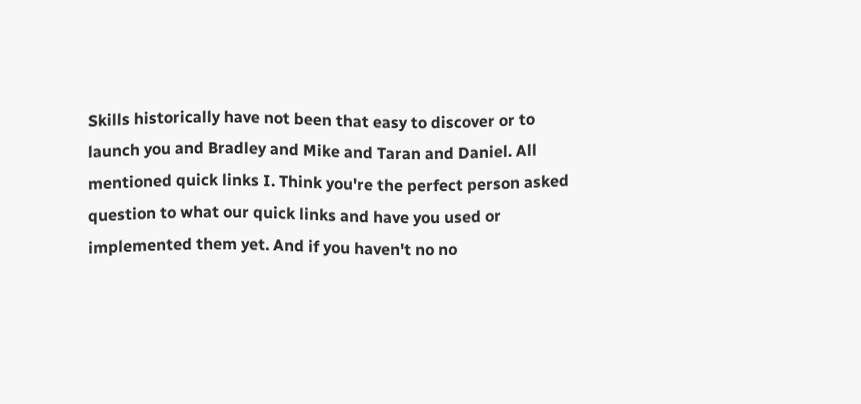Skills historically have not been that easy to discover or to launch you and Bradley and Mike and Taran and Daniel. All mentioned quick links I. Think you're the perfect person asked question to what our quick links and have you used or implemented them yet. And if you haven't no no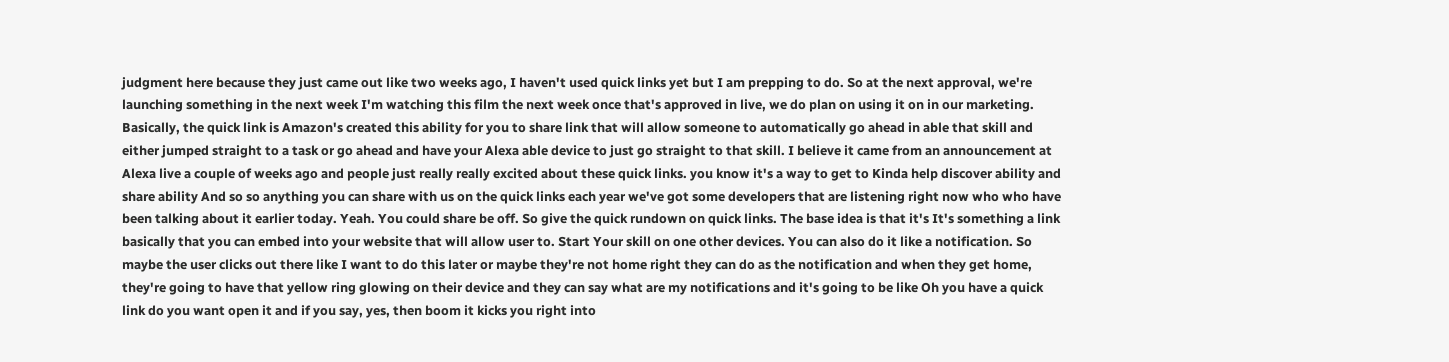judgment here because they just came out like two weeks ago, I haven't used quick links yet but I am prepping to do. So at the next approval, we're launching something in the next week I'm watching this film the next week once that's approved in live, we do plan on using it on in our marketing. Basically, the quick link is Amazon's created this ability for you to share link that will allow someone to automatically go ahead in able that skill and either jumped straight to a task or go ahead and have your Alexa able device to just go straight to that skill. I believe it came from an announcement at Alexa live a couple of weeks ago and people just really really excited about these quick links. you know it's a way to get to Kinda help discover ability and share ability And so so anything you can share with us on the quick links each year we've got some developers that are listening right now who who have been talking about it earlier today. Yeah. You could share be off. So give the quick rundown on quick links. The base idea is that it's It's something a link basically that you can embed into your website that will allow user to. Start Your skill on one other devices. You can also do it like a notification. So maybe the user clicks out there like I want to do this later or maybe they're not home right they can do as the notification and when they get home, they're going to have that yellow ring glowing on their device and they can say what are my notifications and it's going to be like Oh you have a quick link do you want open it and if you say, yes, then boom it kicks you right into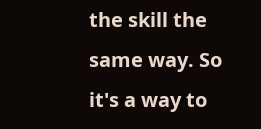the skill the same way. So it's a way to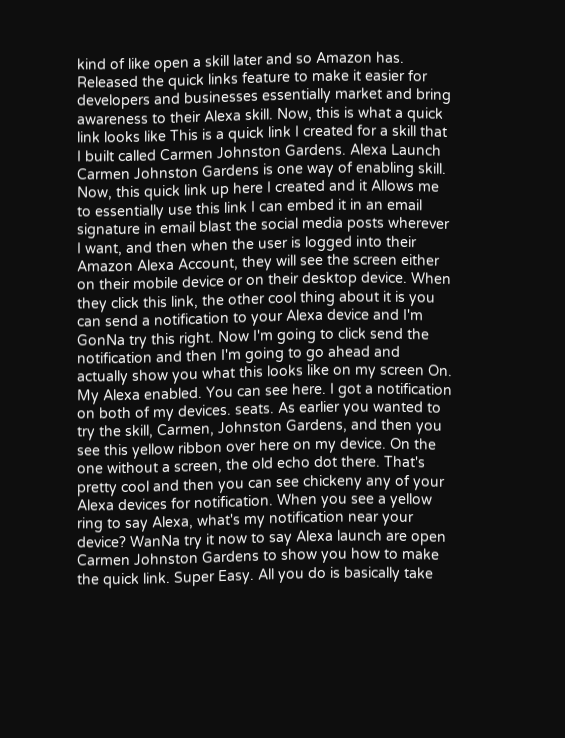kind of like open a skill later and so Amazon has. Released the quick links feature to make it easier for developers and businesses essentially market and bring awareness to their Alexa skill. Now, this is what a quick link looks like This is a quick link I created for a skill that I built called Carmen Johnston Gardens. Alexa Launch Carmen Johnston Gardens is one way of enabling skill. Now, this quick link up here I created and it Allows me to essentially use this link I can embed it in an email signature in email blast the social media posts wherever I want, and then when the user is logged into their Amazon Alexa Account, they will see the screen either on their mobile device or on their desktop device. When they click this link, the other cool thing about it is you can send a notification to your Alexa device and I'm GonNa try this right. Now I'm going to click send the notification and then I'm going to go ahead and actually show you what this looks like on my screen On. My Alexa enabled. You can see here. I got a notification on both of my devices. seats. As earlier you wanted to try the skill, Carmen, Johnston Gardens, and then you see this yellow ribbon over here on my device. On the one without a screen, the old echo dot there. That's pretty cool and then you can see chickeny any of your Alexa devices for notification. When you see a yellow ring to say Alexa, what's my notification near your device? WanNa try it now to say Alexa launch are open Carmen Johnston Gardens to show you how to make the quick link. Super Easy. All you do is basically take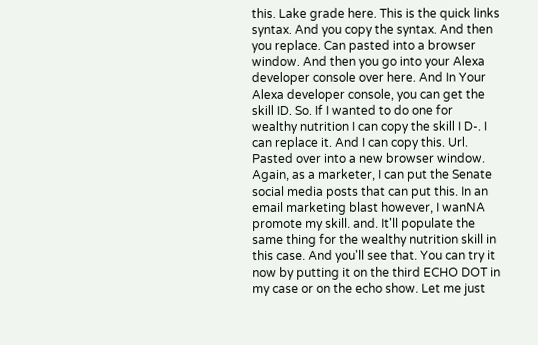this. Lake grade here. This is the quick links syntax. And you copy the syntax. And then you replace. Can pasted into a browser window. And then you go into your Alexa developer console over here. And In Your Alexa developer console, you can get the skill ID. So. If I wanted to do one for wealthy nutrition I can copy the skill I D-. I can replace it. And I can copy this. Url. Pasted over into a new browser window. Again, as a marketer, I can put the Senate social media posts that can put this. In an email marketing blast however, I wanNA promote my skill. and. It'll populate the same thing for the wealthy nutrition skill in this case. And you'll see that. You can try it now by putting it on the third ECHO DOT in my case or on the echo show. Let me just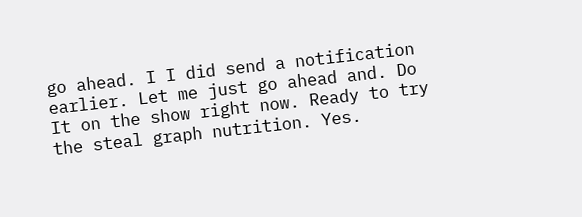go ahead. I I did send a notification earlier. Let me just go ahead and. Do It on the show right now. Ready to try the steal graph nutrition. Yes.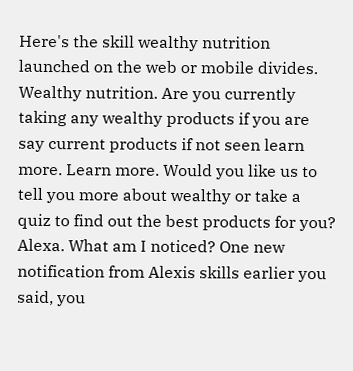Here's the skill wealthy nutrition launched on the web or mobile divides. Wealthy nutrition. Are you currently taking any wealthy products if you are say current products if not seen learn more. Learn more. Would you like us to tell you more about wealthy or take a quiz to find out the best products for you? Alexa. What am I noticed? One new notification from Alexis skills earlier you said, you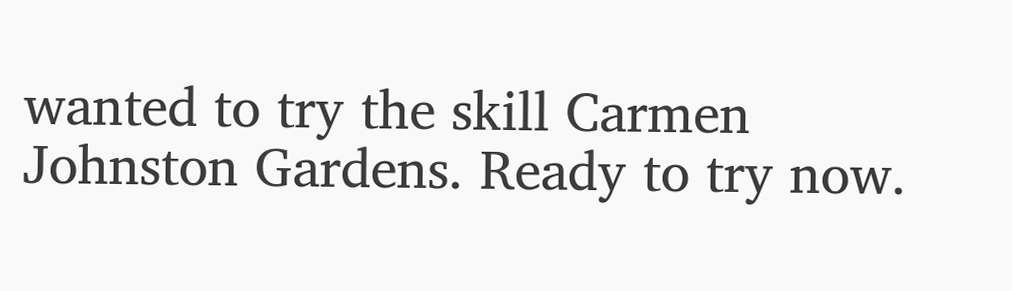wanted to try the skill Carmen Johnston Gardens. Ready to try now.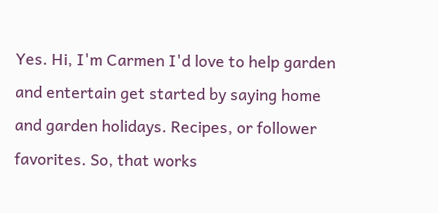Yes. Hi, I'm Carmen I'd love to help garden and entertain get started by saying home and garden holidays. Recipes, or follower favorites. So, that works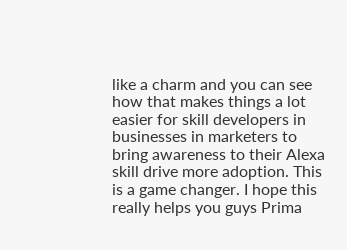like a charm and you can see how that makes things a lot easier for skill developers in businesses in marketers to bring awareness to their Alexa skill drive more adoption. This is a game changer. I hope this really helps you guys Prima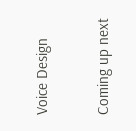Voice Design

Coming up next